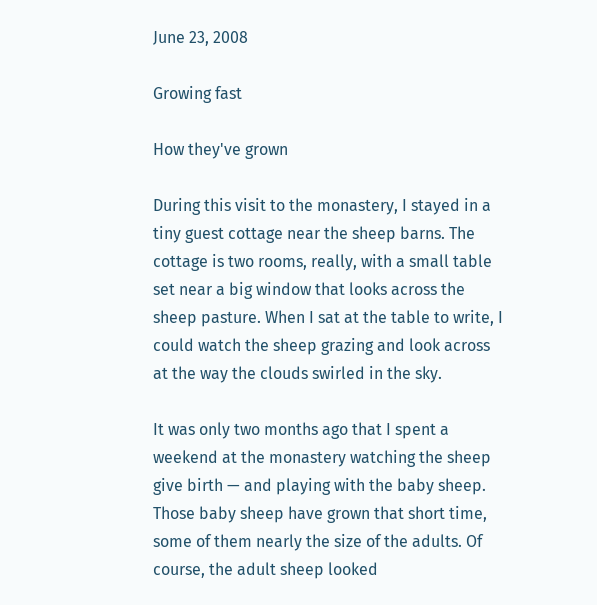June 23, 2008

Growing fast

How they've grown

During this visit to the monastery, I stayed in a tiny guest cottage near the sheep barns. The cottage is two rooms, really, with a small table set near a big window that looks across the sheep pasture. When I sat at the table to write, I could watch the sheep grazing and look across at the way the clouds swirled in the sky.

It was only two months ago that I spent a weekend at the monastery watching the sheep give birth — and playing with the baby sheep. Those baby sheep have grown that short time, some of them nearly the size of the adults. Of course, the adult sheep looked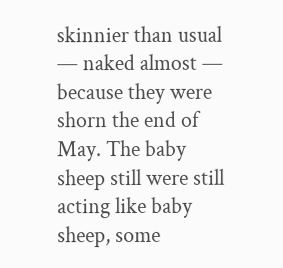skinnier than usual — naked almost — because they were shorn the end of May. The baby sheep still were still acting like baby sheep, some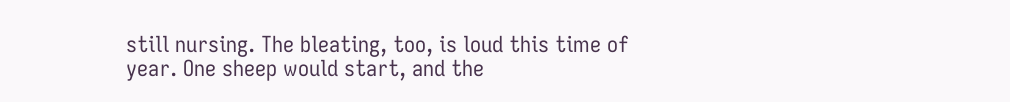still nursing. The bleating, too, is loud this time of year. One sheep would start, and the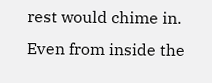rest would chime in. Even from inside the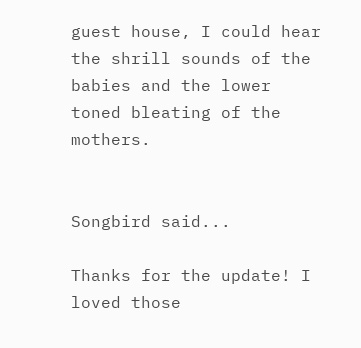guest house, I could hear the shrill sounds of the babies and the lower toned bleating of the mothers.


Songbird said...

Thanks for the update! I loved those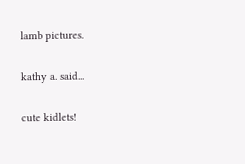lamb pictures.

kathy a. said...

cute kidlets!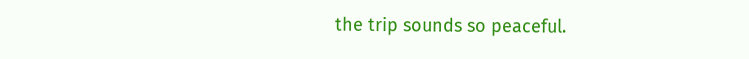the trip sounds so peaceful.